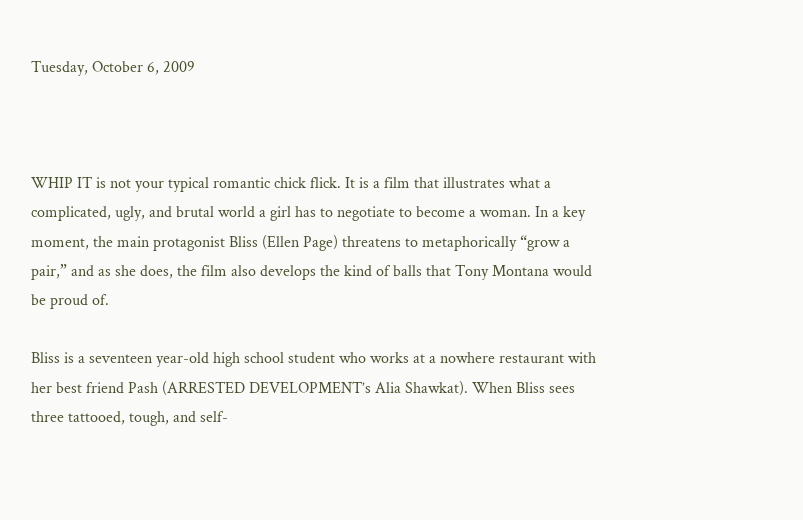Tuesday, October 6, 2009



WHIP IT is not your typical romantic chick flick. It is a film that illustrates what a complicated, ugly, and brutal world a girl has to negotiate to become a woman. In a key moment, the main protagonist Bliss (Ellen Page) threatens to metaphorically “grow a pair,” and as she does, the film also develops the kind of balls that Tony Montana would be proud of.

Bliss is a seventeen year-old high school student who works at a nowhere restaurant with her best friend Pash (ARRESTED DEVELOPMENT’s Alia Shawkat). When Bliss sees three tattooed, tough, and self-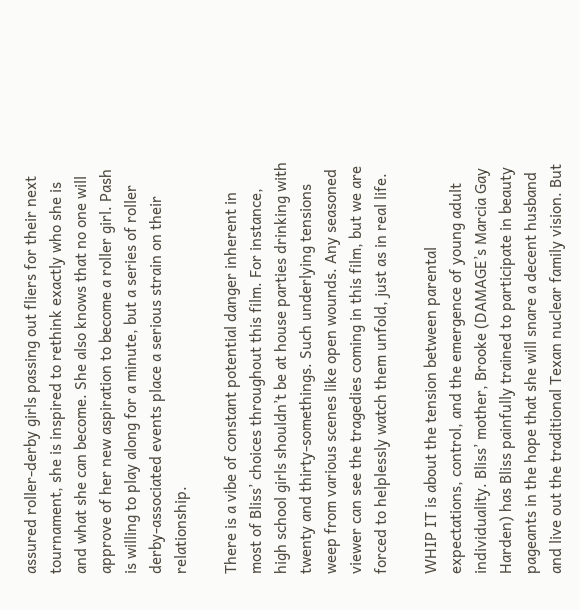assured roller-derby girls passing out fliers for their next tournament, she is inspired to rethink exactly who she is and what she can become. She also knows that no one will approve of her new aspiration to become a roller girl. Pash is willing to play along for a minute, but a series of roller derby-associated events place a serious strain on their relationship.

There is a vibe of constant potential danger inherent in most of Bliss’ choices throughout this film. For instance, high school girls shouldn’t be at house parties drinking with twenty and thirty-somethings. Such underlying tensions weep from various scenes like open wounds. Any seasoned viewer can see the tragedies coming in this film, but we are forced to helplessly watch them unfold, just as in real life.

WHIP IT is about the tension between parental expectations, control, and the emergence of young adult individuality. Bliss’ mother, Brooke (DAMAGE’s Marcia Gay Harden) has Bliss painfully trained to participate in beauty pageants in the hope that she will snare a decent husband and live out the traditional Texan nuclear family vision. But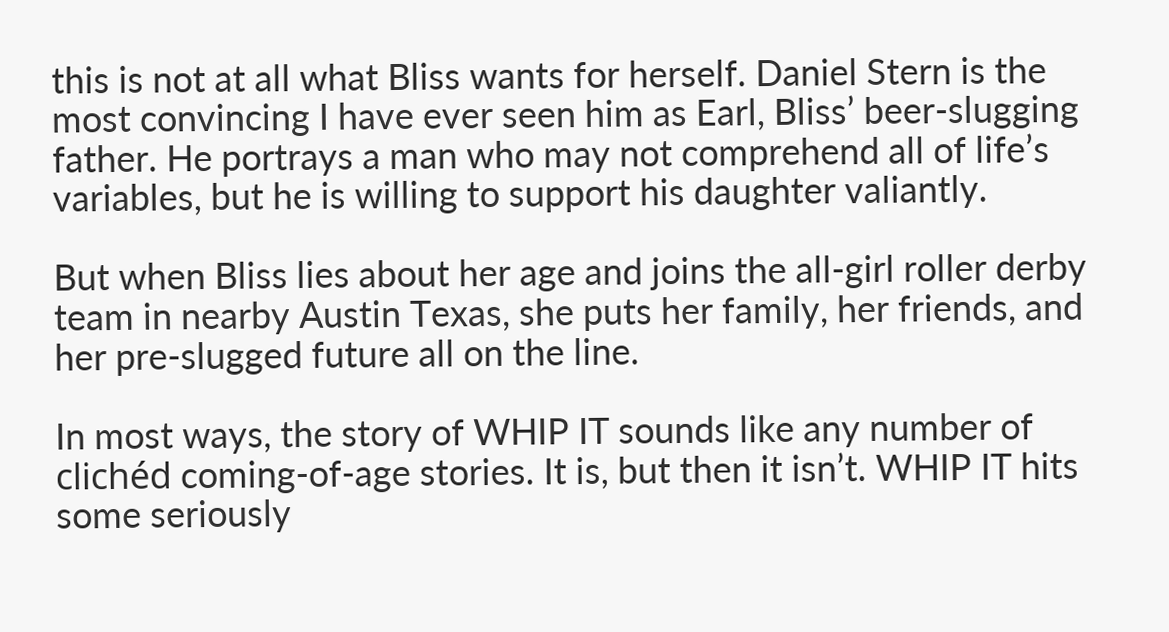this is not at all what Bliss wants for herself. Daniel Stern is the most convincing I have ever seen him as Earl, Bliss’ beer-slugging father. He portrays a man who may not comprehend all of life’s variables, but he is willing to support his daughter valiantly.

But when Bliss lies about her age and joins the all-girl roller derby team in nearby Austin Texas, she puts her family, her friends, and her pre-slugged future all on the line.

In most ways, the story of WHIP IT sounds like any number of clichéd coming-of-age stories. It is, but then it isn’t. WHIP IT hits some seriously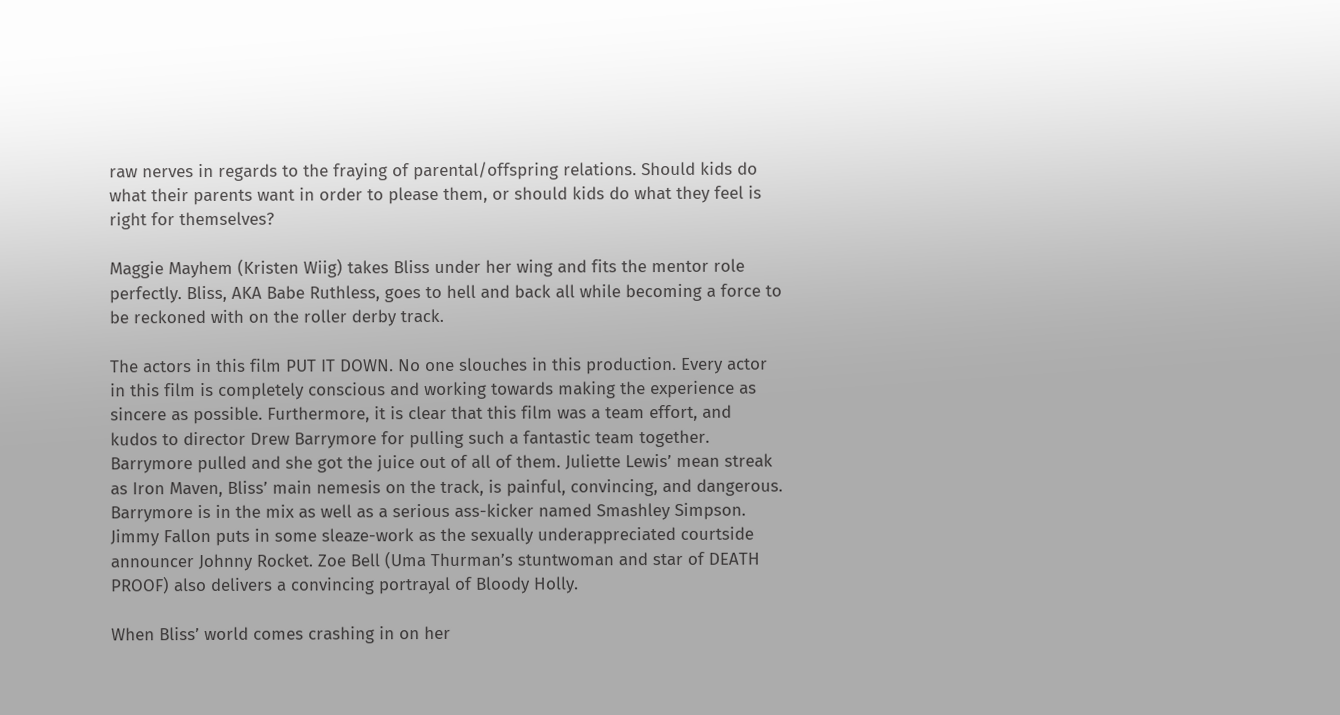raw nerves in regards to the fraying of parental/offspring relations. Should kids do what their parents want in order to please them, or should kids do what they feel is right for themselves?

Maggie Mayhem (Kristen Wiig) takes Bliss under her wing and fits the mentor role perfectly. Bliss, AKA Babe Ruthless, goes to hell and back all while becoming a force to be reckoned with on the roller derby track.

The actors in this film PUT IT DOWN. No one slouches in this production. Every actor in this film is completely conscious and working towards making the experience as sincere as possible. Furthermore, it is clear that this film was a team effort, and kudos to director Drew Barrymore for pulling such a fantastic team together. Barrymore pulled and she got the juice out of all of them. Juliette Lewis’ mean streak as Iron Maven, Bliss’ main nemesis on the track, is painful, convincing, and dangerous. Barrymore is in the mix as well as a serious ass-kicker named Smashley Simpson. Jimmy Fallon puts in some sleaze-work as the sexually underappreciated courtside announcer Johnny Rocket. Zoe Bell (Uma Thurman’s stuntwoman and star of DEATH PROOF) also delivers a convincing portrayal of Bloody Holly.

When Bliss’ world comes crashing in on her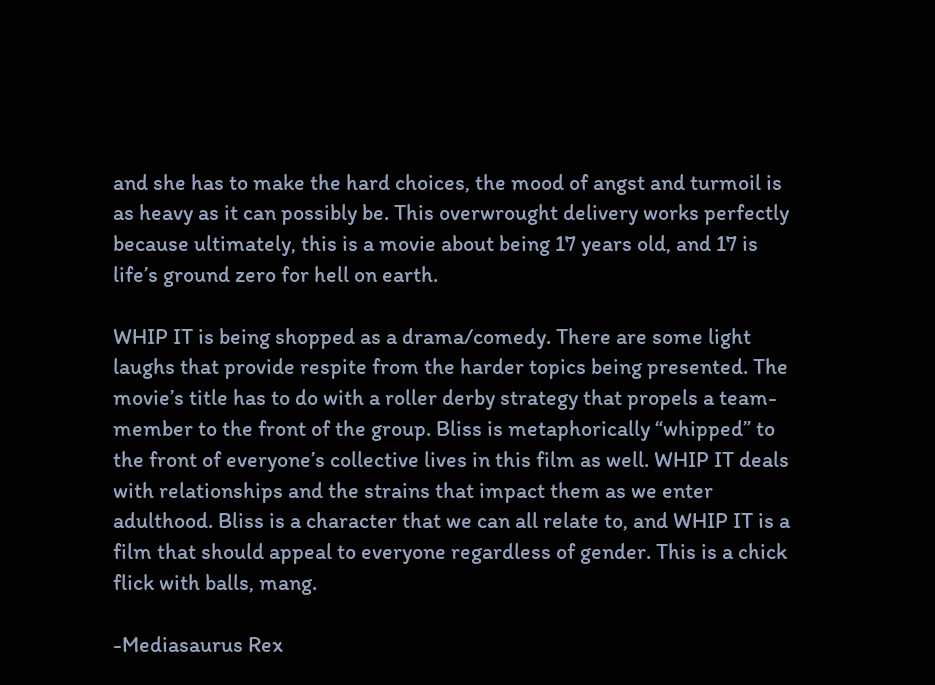and she has to make the hard choices, the mood of angst and turmoil is as heavy as it can possibly be. This overwrought delivery works perfectly because ultimately, this is a movie about being 17 years old, and 17 is life’s ground zero for hell on earth.

WHIP IT is being shopped as a drama/comedy. There are some light laughs that provide respite from the harder topics being presented. The movie’s title has to do with a roller derby strategy that propels a team-member to the front of the group. Bliss is metaphorically “whipped” to the front of everyone’s collective lives in this film as well. WHIP IT deals with relationships and the strains that impact them as we enter adulthood. Bliss is a character that we can all relate to, and WHIP IT is a film that should appeal to everyone regardless of gender. This is a chick flick with balls, mang.

-Mediasaurus Rex